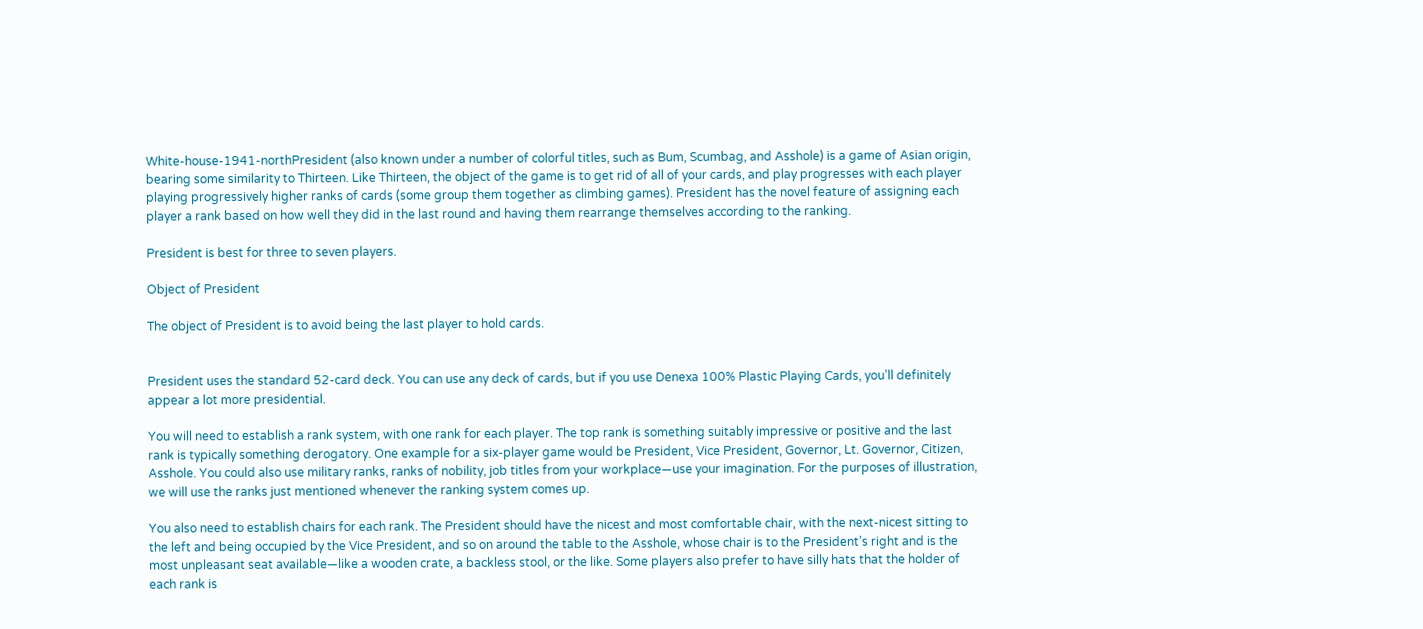White-house-1941-northPresident (also known under a number of colorful titles, such as Bum, Scumbag, and Asshole) is a game of Asian origin, bearing some similarity to Thirteen. Like Thirteen, the object of the game is to get rid of all of your cards, and play progresses with each player playing progressively higher ranks of cards (some group them together as climbing games). President has the novel feature of assigning each player a rank based on how well they did in the last round and having them rearrange themselves according to the ranking.

President is best for three to seven players.

Object of President

The object of President is to avoid being the last player to hold cards.


President uses the standard 52-card deck. You can use any deck of cards, but if you use Denexa 100% Plastic Playing Cards, you’ll definitely appear a lot more presidential.

You will need to establish a rank system, with one rank for each player. The top rank is something suitably impressive or positive and the last rank is typically something derogatory. One example for a six-player game would be President, Vice President, Governor, Lt. Governor, Citizen, Asshole. You could also use military ranks, ranks of nobility, job titles from your workplace—use your imagination. For the purposes of illustration, we will use the ranks just mentioned whenever the ranking system comes up.

You also need to establish chairs for each rank. The President should have the nicest and most comfortable chair, with the next-nicest sitting to the left and being occupied by the Vice President, and so on around the table to the Asshole, whose chair is to the President’s right and is the most unpleasant seat available—like a wooden crate, a backless stool, or the like. Some players also prefer to have silly hats that the holder of each rank is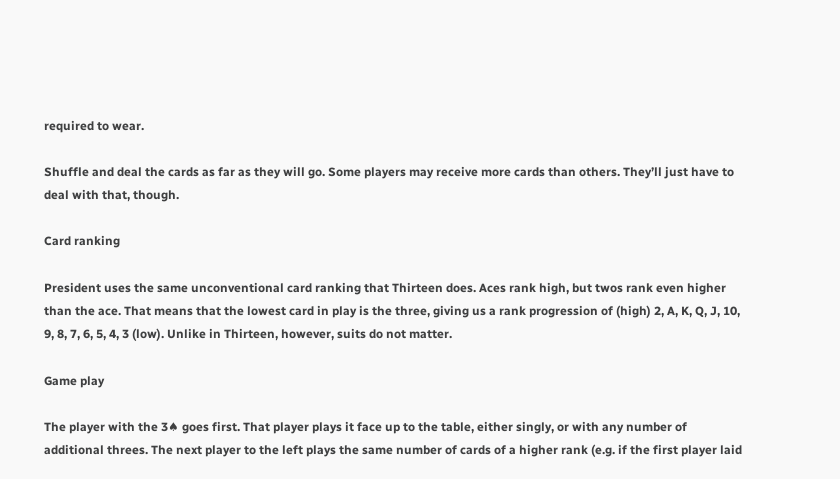required to wear.

Shuffle and deal the cards as far as they will go. Some players may receive more cards than others. They’ll just have to deal with that, though.

Card ranking

President uses the same unconventional card ranking that Thirteen does. Aces rank high, but twos rank even higher than the ace. That means that the lowest card in play is the three, giving us a rank progression of (high) 2, A, K, Q, J, 10, 9, 8, 7, 6, 5, 4, 3 (low). Unlike in Thirteen, however, suits do not matter.

Game play

The player with the 3♠ goes first. That player plays it face up to the table, either singly, or with any number of additional threes. The next player to the left plays the same number of cards of a higher rank (e.g. if the first player laid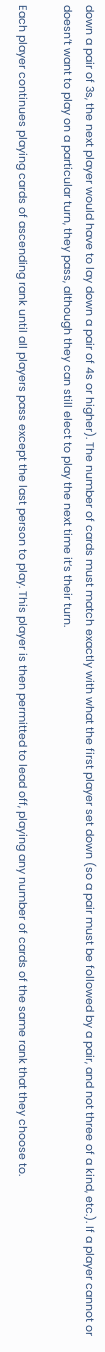down a pair of 3s, the next player would have to lay down a pair of 4s or higher). The number of cards must match exactly with what the first player set down (so a pair must be followed by a pair, and not three of a kind, etc.). If a player cannot or doesn’t want to play on a particular turn, they pass, although they can still elect to play the next time it’s their turn.

Each player continues playing cards of ascending rank until all players pass except the last person to play. This player is then permitted to lead off, playing any number of cards of the same rank that they choose to.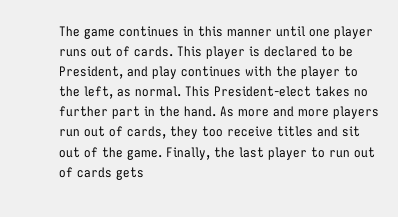The game continues in this manner until one player runs out of cards. This player is declared to be President, and play continues with the player to the left, as normal. This President-elect takes no further part in the hand. As more and more players run out of cards, they too receive titles and sit out of the game. Finally, the last player to run out of cards gets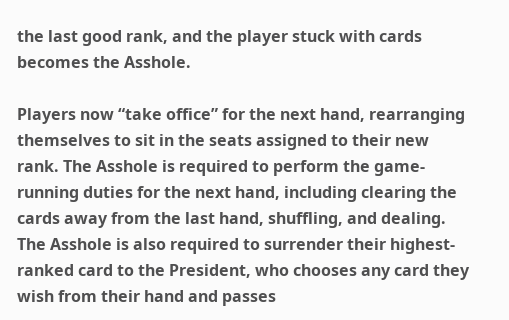the last good rank, and the player stuck with cards becomes the Asshole.

Players now “take office” for the next hand, rearranging themselves to sit in the seats assigned to their new rank. The Asshole is required to perform the game-running duties for the next hand, including clearing the cards away from the last hand, shuffling, and dealing. The Asshole is also required to surrender their highest-ranked card to the President, who chooses any card they wish from their hand and passes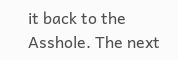it back to the Asshole. The next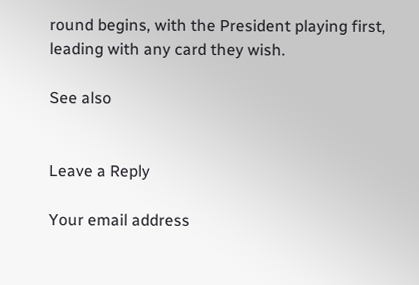round begins, with the President playing first, leading with any card they wish.

See also


Leave a Reply

Your email address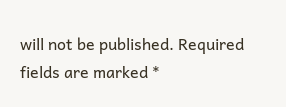will not be published. Required fields are marked *